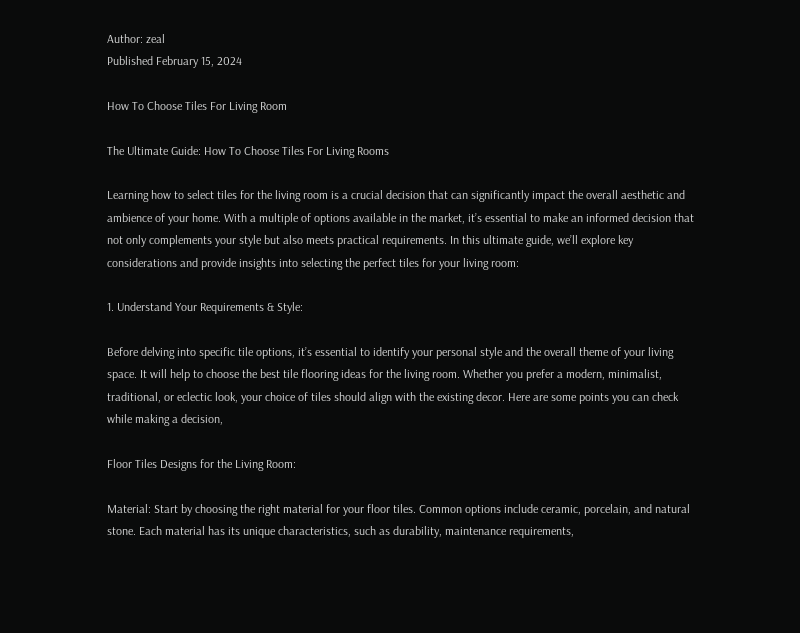Author: zeal
Published February 15, 2024

How To Choose Tiles For Living Room

The Ultimate Guide: How To Choose Tiles For Living Rooms

Learning how to select tiles for the living room is a crucial decision that can significantly impact the overall aesthetic and ambience of your home. With a multiple of options available in the market, it’s essential to make an informed decision that not only complements your style but also meets practical requirements. In this ultimate guide, we’ll explore key considerations and provide insights into selecting the perfect tiles for your living room:

1. Understand Your Requirements & Style:

Before delving into specific tile options, it’s essential to identify your personal style and the overall theme of your living space. It will help to choose the best tile flooring ideas for the living room. Whether you prefer a modern, minimalist, traditional, or eclectic look, your choice of tiles should align with the existing decor. Here are some points you can check while making a decision,

Floor Tiles Designs for the Living Room:

Material: Start by choosing the right material for your floor tiles. Common options include ceramic, porcelain, and natural stone. Each material has its unique characteristics, such as durability, maintenance requirements,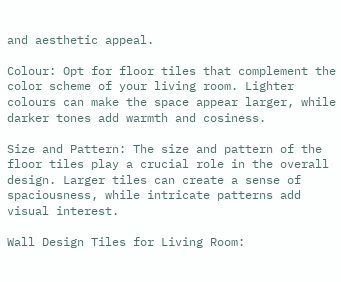and aesthetic appeal.

Colour: Opt for floor tiles that complement the color scheme of your living room. Lighter colours can make the space appear larger, while darker tones add warmth and cosiness.

Size and Pattern: The size and pattern of the floor tiles play a crucial role in the overall design. Larger tiles can create a sense of spaciousness, while intricate patterns add visual interest.

Wall Design Tiles for Living Room: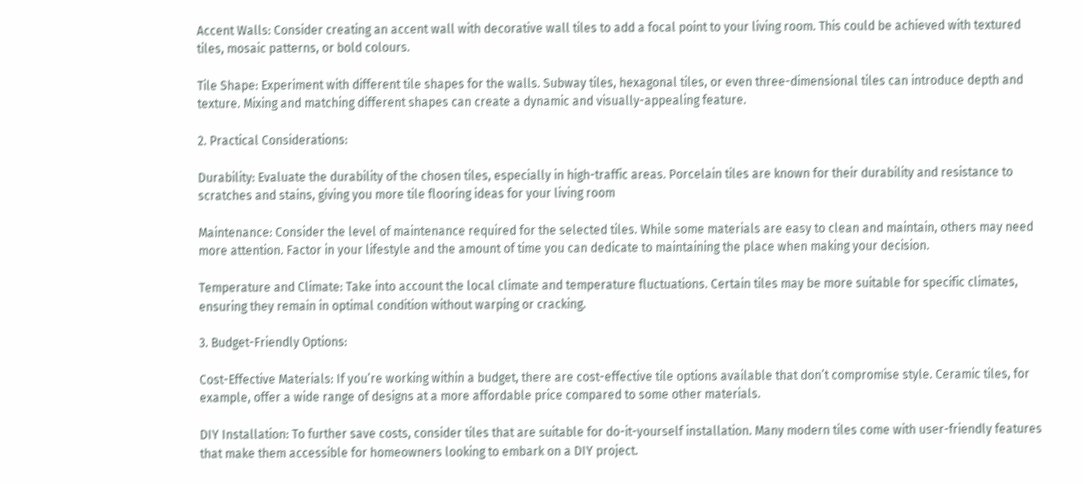Accent Walls: Consider creating an accent wall with decorative wall tiles to add a focal point to your living room. This could be achieved with textured tiles, mosaic patterns, or bold colours.

Tile Shape: Experiment with different tile shapes for the walls. Subway tiles, hexagonal tiles, or even three-dimensional tiles can introduce depth and texture. Mixing and matching different shapes can create a dynamic and visually-appealing feature.

2. Practical Considerations:

Durability: Evaluate the durability of the chosen tiles, especially in high-traffic areas. Porcelain tiles are known for their durability and resistance to scratches and stains, giving you more tile flooring ideas for your living room

Maintenance: Consider the level of maintenance required for the selected tiles. While some materials are easy to clean and maintain, others may need more attention. Factor in your lifestyle and the amount of time you can dedicate to maintaining the place when making your decision.

Temperature and Climate: Take into account the local climate and temperature fluctuations. Certain tiles may be more suitable for specific climates, ensuring they remain in optimal condition without warping or cracking.

3. Budget-Friendly Options:

Cost-Effective Materials: If you’re working within a budget, there are cost-effective tile options available that don’t compromise style. Ceramic tiles, for example, offer a wide range of designs at a more affordable price compared to some other materials.

DIY Installation: To further save costs, consider tiles that are suitable for do-it-yourself installation. Many modern tiles come with user-friendly features that make them accessible for homeowners looking to embark on a DIY project.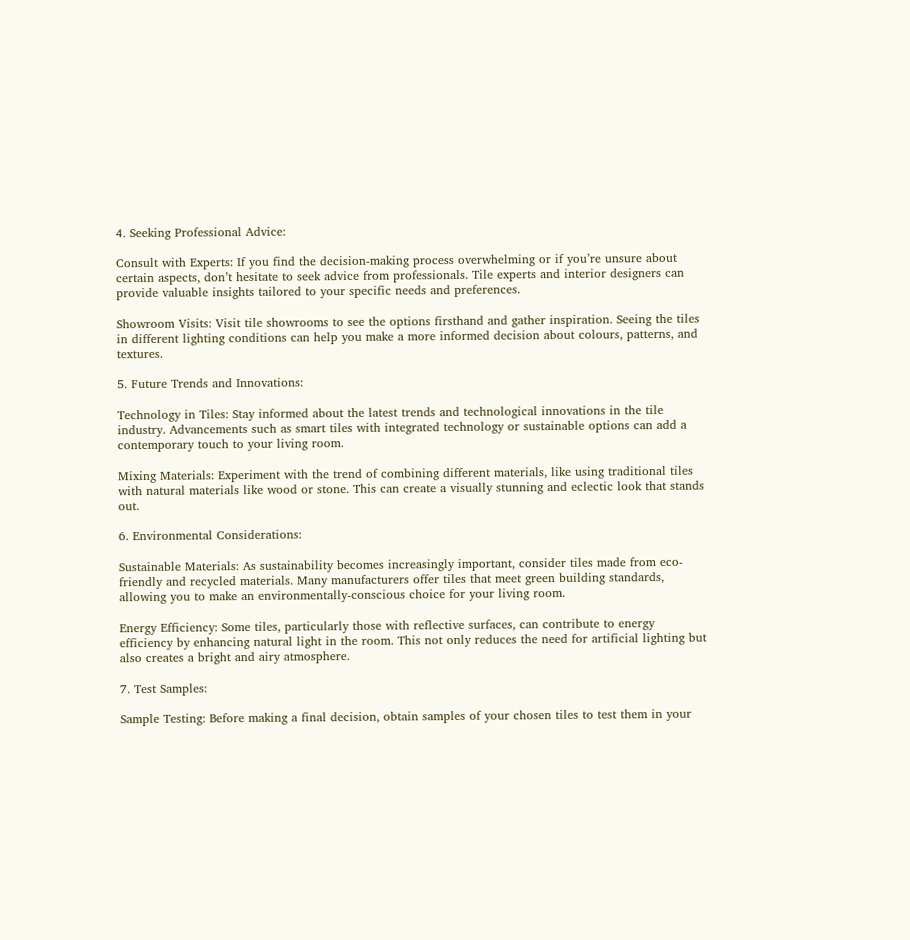4. Seeking Professional Advice:

Consult with Experts: If you find the decision-making process overwhelming or if you’re unsure about certain aspects, don’t hesitate to seek advice from professionals. Tile experts and interior designers can provide valuable insights tailored to your specific needs and preferences.

Showroom Visits: Visit tile showrooms to see the options firsthand and gather inspiration. Seeing the tiles in different lighting conditions can help you make a more informed decision about colours, patterns, and textures.

5. Future Trends and Innovations:

Technology in Tiles: Stay informed about the latest trends and technological innovations in the tile industry. Advancements such as smart tiles with integrated technology or sustainable options can add a contemporary touch to your living room.

Mixing Materials: Experiment with the trend of combining different materials, like using traditional tiles with natural materials like wood or stone. This can create a visually stunning and eclectic look that stands out.

6. Environmental Considerations:

Sustainable Materials: As sustainability becomes increasingly important, consider tiles made from eco-friendly and recycled materials. Many manufacturers offer tiles that meet green building standards, allowing you to make an environmentally-conscious choice for your living room.

Energy Efficiency: Some tiles, particularly those with reflective surfaces, can contribute to energy efficiency by enhancing natural light in the room. This not only reduces the need for artificial lighting but also creates a bright and airy atmosphere.

7. Test Samples:

Sample Testing: Before making a final decision, obtain samples of your chosen tiles to test them in your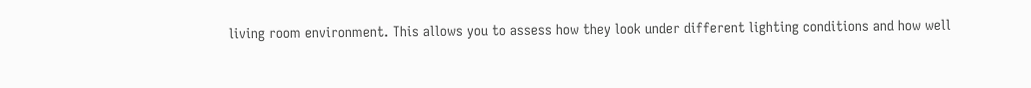living room environment. This allows you to assess how they look under different lighting conditions and how well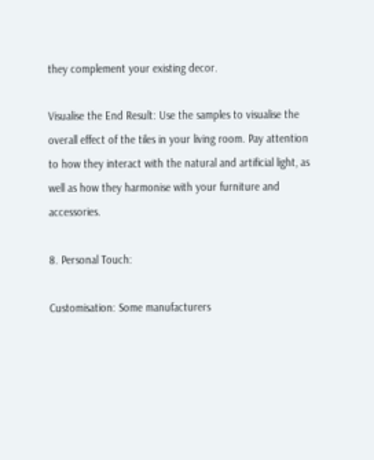they complement your existing decor.

Visualise the End Result: Use the samples to visualise the overall effect of the tiles in your living room. Pay attention to how they interact with the natural and artificial light, as well as how they harmonise with your furniture and accessories.

8. Personal Touch:

Customisation: Some manufacturers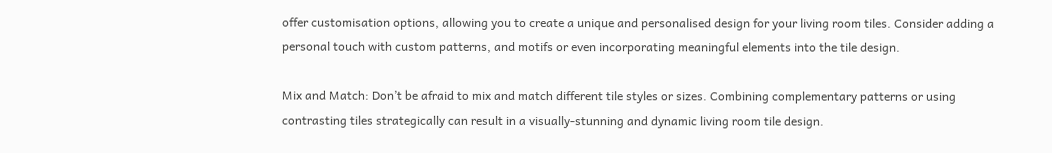offer customisation options, allowing you to create a unique and personalised design for your living room tiles. Consider adding a personal touch with custom patterns, and motifs or even incorporating meaningful elements into the tile design.

Mix and Match: Don’t be afraid to mix and match different tile styles or sizes. Combining complementary patterns or using contrasting tiles strategically can result in a visually-stunning and dynamic living room tile design.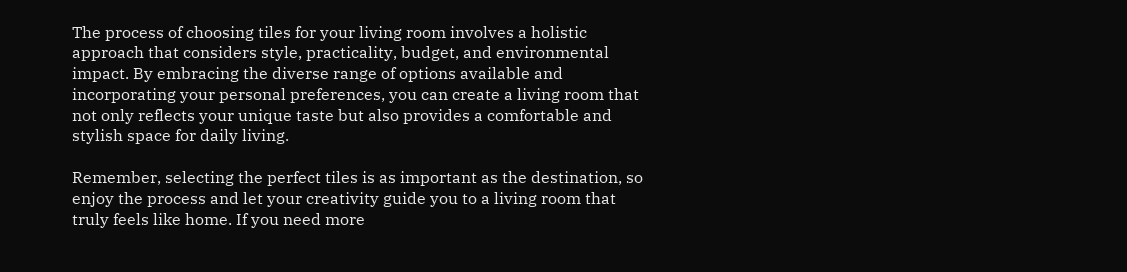The process of choosing tiles for your living room involves a holistic approach that considers style, practicality, budget, and environmental impact. By embracing the diverse range of options available and incorporating your personal preferences, you can create a living room that not only reflects your unique taste but also provides a comfortable and stylish space for daily living.

Remember, selecting the perfect tiles is as important as the destination, so enjoy the process and let your creativity guide you to a living room that truly feels like home. If you need more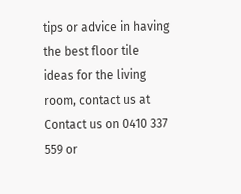tips or advice in having the best floor tile ideas for the living room, contact us at Contact us on 0410 337 559 or